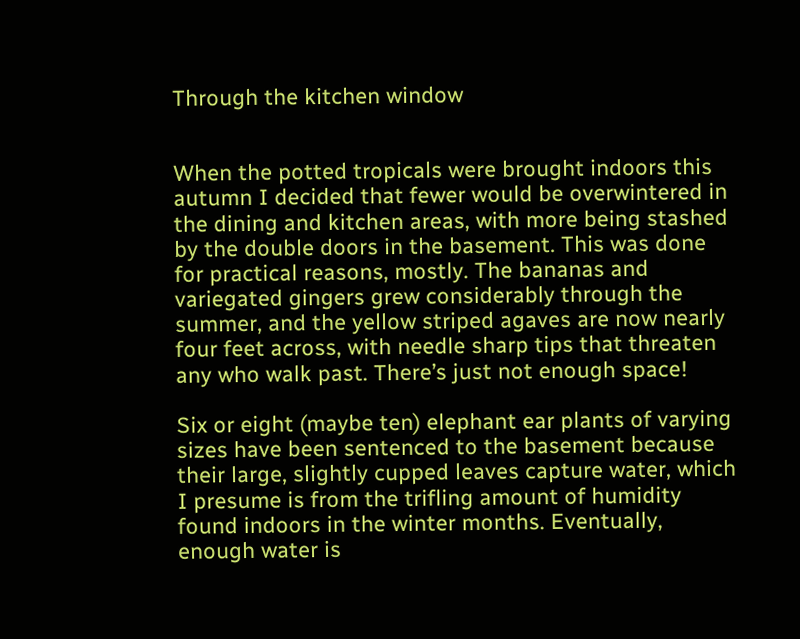Through the kitchen window


When the potted tropicals were brought indoors this autumn I decided that fewer would be overwintered in the dining and kitchen areas, with more being stashed by the double doors in the basement. This was done for practical reasons, mostly. The bananas and variegated gingers grew considerably through the summer, and the yellow striped agaves are now nearly four feet across, with needle sharp tips that threaten any who walk past. There’s just not enough space!

Six or eight (maybe ten) elephant ear plants of varying sizes have been sentenced to the basement because their large, slightly cupped leaves capture water, which I presume is from the trifling amount of humidity found indoors in the winter months. Eventually, enough water is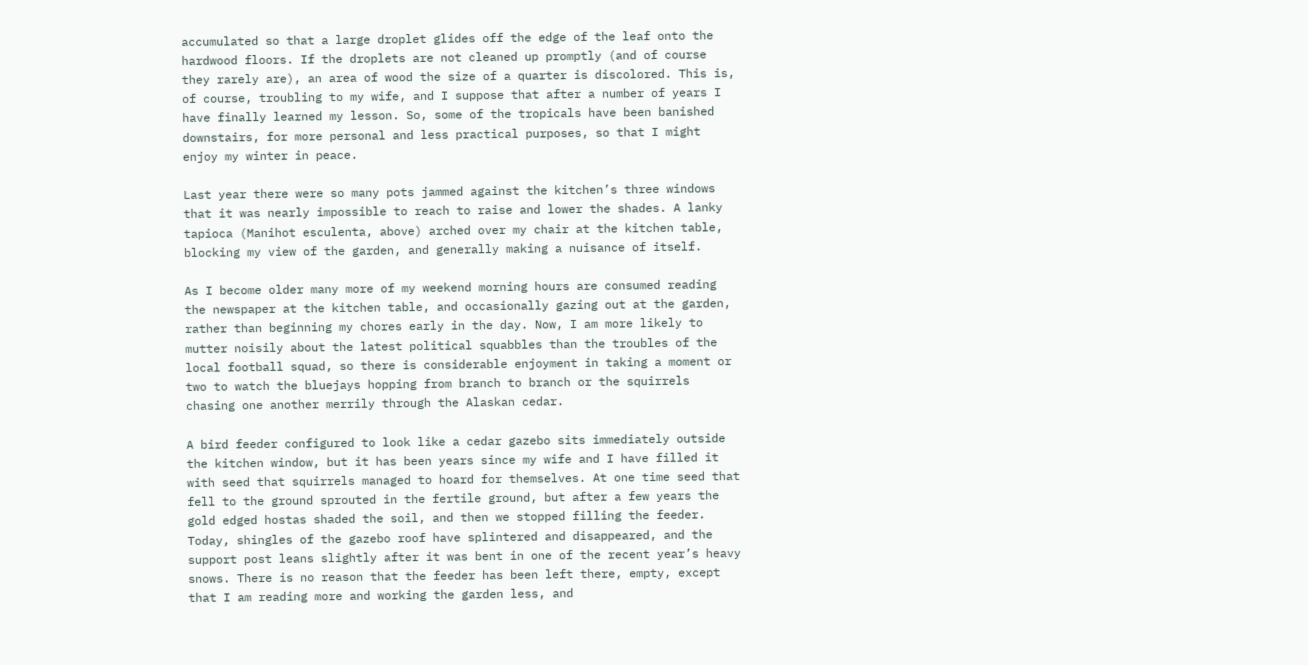accumulated so that a large droplet glides off the edge of the leaf onto the hardwood floors. If the droplets are not cleaned up promptly (and of course they rarely are), an area of wood the size of a quarter is discolored. This is, of course, troubling to my wife, and I suppose that after a number of years I have finally learned my lesson. So, some of the tropicals have been banished downstairs, for more personal and less practical purposes, so that I might enjoy my winter in peace.

Last year there were so many pots jammed against the kitchen’s three windows that it was nearly impossible to reach to raise and lower the shades. A lanky tapioca (Manihot esculenta, above) arched over my chair at the kitchen table, blocking my view of the garden, and generally making a nuisance of itself.

As I become older many more of my weekend morning hours are consumed reading the newspaper at the kitchen table, and occasionally gazing out at the garden, rather than beginning my chores early in the day. Now, I am more likely to mutter noisily about the latest political squabbles than the troubles of the local football squad, so there is considerable enjoyment in taking a moment or two to watch the bluejays hopping from branch to branch or the squirrels chasing one another merrily through the Alaskan cedar.

A bird feeder configured to look like a cedar gazebo sits immediately outside the kitchen window, but it has been years since my wife and I have filled it with seed that squirrels managed to hoard for themselves. At one time seed that fell to the ground sprouted in the fertile ground, but after a few years the gold edged hostas shaded the soil, and then we stopped filling the feeder. Today, shingles of the gazebo roof have splintered and disappeared, and the support post leans slightly after it was bent in one of the recent year’s heavy snows. There is no reason that the feeder has been left there, empty, except that I am reading more and working the garden less, and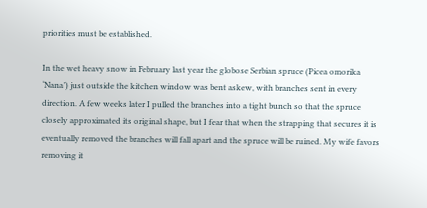priorities must be established.

In the wet heavy snow in February last year the globose Serbian spruce (Picea omorika ‘Nana’) just outside the kitchen window was bent askew, with branches sent in every direction. A few weeks later I pulled the branches into a tight bunch so that the spruce closely approximated its original shape, but I fear that when the strapping that secures it is eventually removed the branches will fall apart and the spruce will be ruined. My wife favors removing it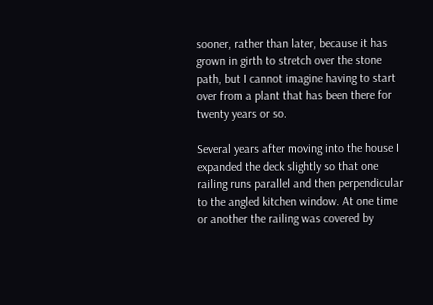sooner, rather than later, because it has grown in girth to stretch over the stone path, but I cannot imagine having to start over from a plant that has been there for twenty years or so.

Several years after moving into the house I expanded the deck slightly so that one railing runs parallel and then perpendicular to the angled kitchen window. At one time or another the railing was covered by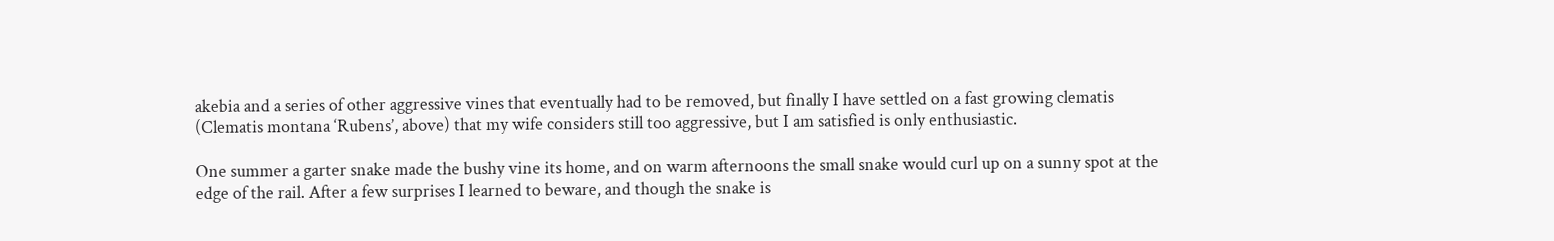akebia and a series of other aggressive vines that eventually had to be removed, but finally I have settled on a fast growing clematis (Clematis montana ‘Rubens’, above) that my wife considers still too aggressive, but I am satisfied is only enthusiastic.

One summer a garter snake made the bushy vine its home, and on warm afternoons the small snake would curl up on a sunny spot at the edge of the rail. After a few surprises I learned to beware, and though the snake is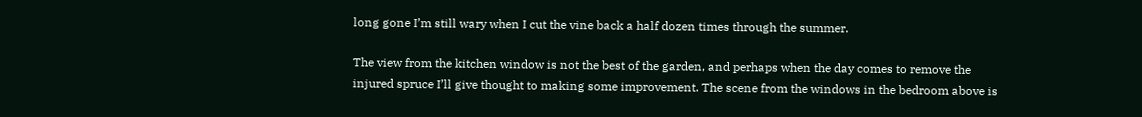long gone I’m still wary when I cut the vine back a half dozen times through the summer.

The view from the kitchen window is not the best of the garden, and perhaps when the day comes to remove the injured spruce I’ll give thought to making some improvement. The scene from the windows in the bedroom above is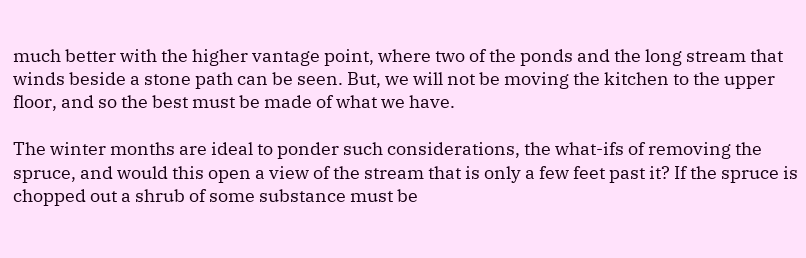much better with the higher vantage point, where two of the ponds and the long stream that winds beside a stone path can be seen. But, we will not be moving the kitchen to the upper floor, and so the best must be made of what we have.

The winter months are ideal to ponder such considerations, the what-ifs of removing the spruce, and would this open a view of the stream that is only a few feet past it? If the spruce is chopped out a shrub of some substance must be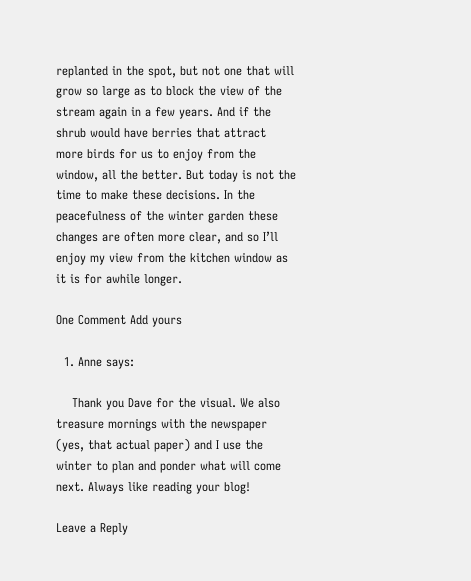replanted in the spot, but not one that will grow so large as to block the view of the stream again in a few years. And if the shrub would have berries that attract more birds for us to enjoy from the window, all the better. But today is not the time to make these decisions. In the peacefulness of the winter garden these changes are often more clear, and so I’ll enjoy my view from the kitchen window as it is for awhile longer.

One Comment Add yours

  1. Anne says:

    Thank you Dave for the visual. We also treasure mornings with the newspaper (yes, that actual paper) and I use the winter to plan and ponder what will come next. Always like reading your blog!

Leave a Reply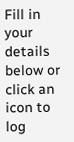Fill in your details below or click an icon to log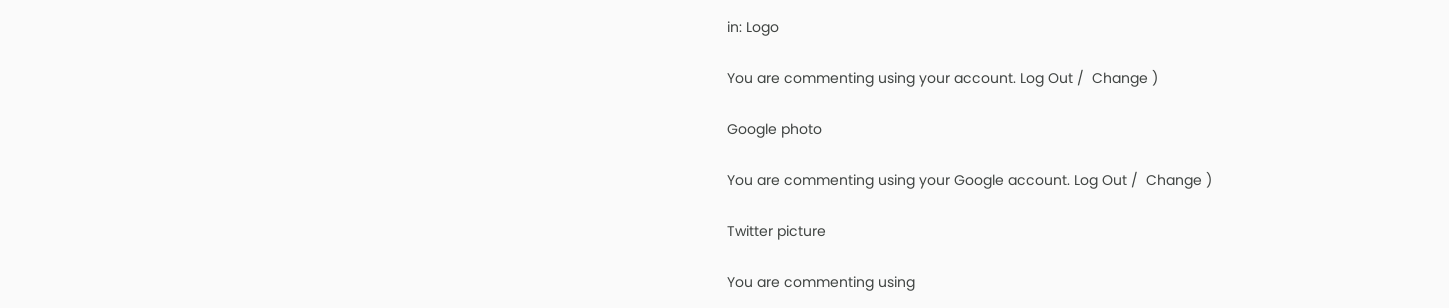in: Logo

You are commenting using your account. Log Out /  Change )

Google photo

You are commenting using your Google account. Log Out /  Change )

Twitter picture

You are commenting using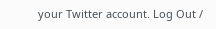your Twitter account. Log Out /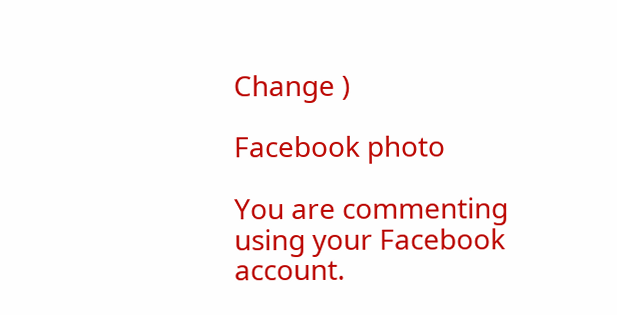Change )

Facebook photo

You are commenting using your Facebook account.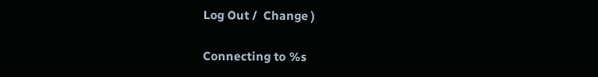Log Out /  Change )

Connecting to %s